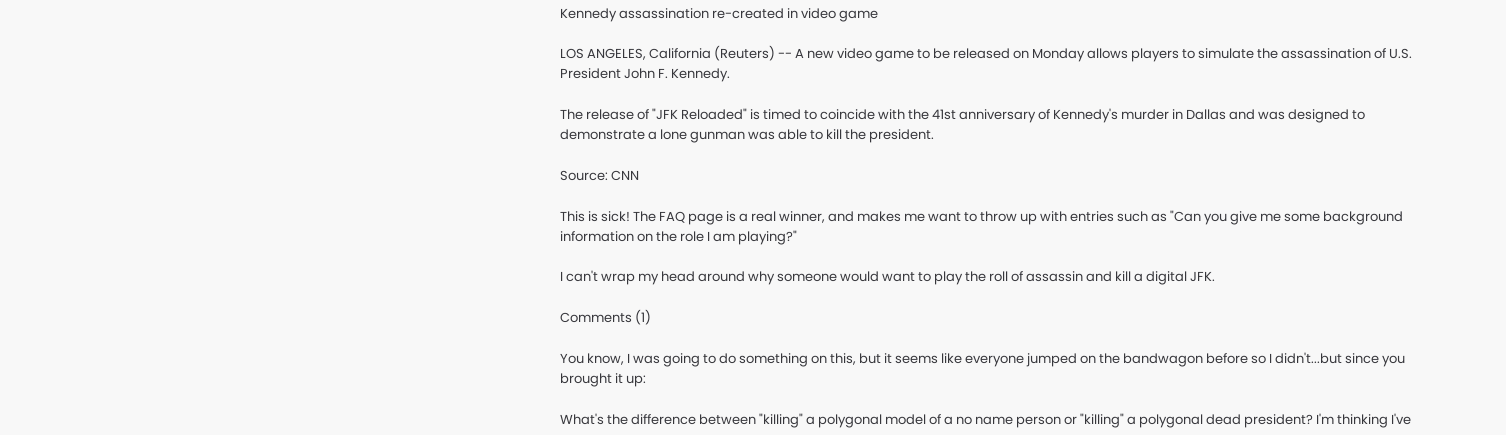Kennedy assassination re-created in video game

LOS ANGELES, California (Reuters) -- A new video game to be released on Monday allows players to simulate the assassination of U.S. President John F. Kennedy.

The release of "JFK Reloaded" is timed to coincide with the 41st anniversary of Kennedy's murder in Dallas and was designed to demonstrate a lone gunman was able to kill the president.

Source: CNN

This is sick! The FAQ page is a real winner, and makes me want to throw up with entries such as "Can you give me some background information on the role I am playing?"

I can't wrap my head around why someone would want to play the roll of assassin and kill a digital JFK.

Comments (1)

You know, I was going to do something on this, but it seems like everyone jumped on the bandwagon before so I didn't...but since you brought it up:

What's the difference between "killing" a polygonal model of a no name person or "killing" a polygonal dead president? I'm thinking I've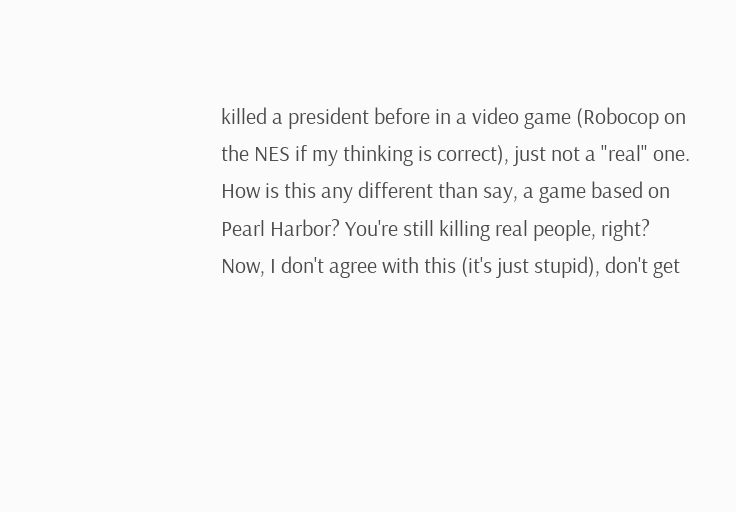killed a president before in a video game (Robocop on the NES if my thinking is correct), just not a "real" one. How is this any different than say, a game based on Pearl Harbor? You're still killing real people, right? Now, I don't agree with this (it's just stupid), don't get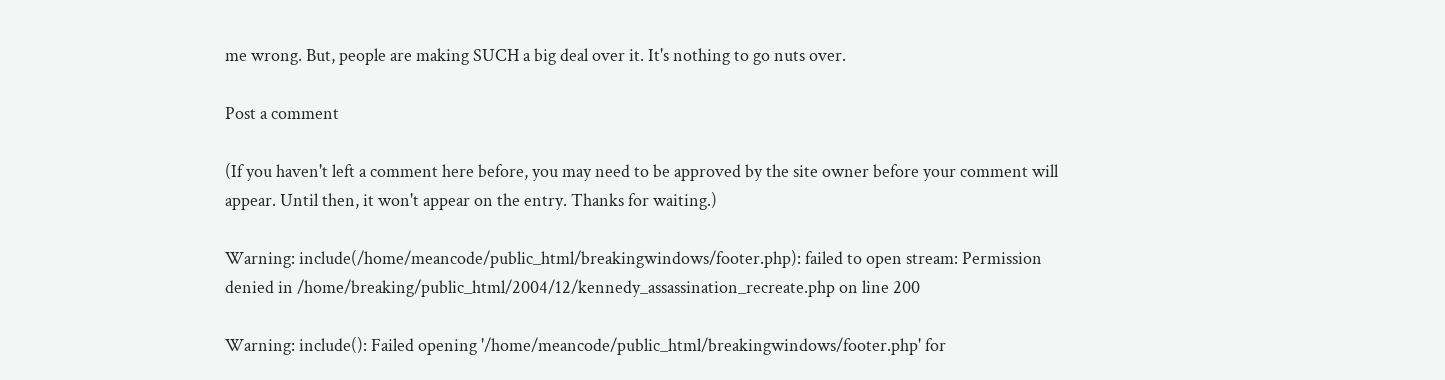me wrong. But, people are making SUCH a big deal over it. It's nothing to go nuts over.

Post a comment

(If you haven't left a comment here before, you may need to be approved by the site owner before your comment will appear. Until then, it won't appear on the entry. Thanks for waiting.)

Warning: include(/home/meancode/public_html/breakingwindows/footer.php): failed to open stream: Permission denied in /home/breaking/public_html/2004/12/kennedy_assassination_recreate.php on line 200

Warning: include(): Failed opening '/home/meancode/public_html/breakingwindows/footer.php' for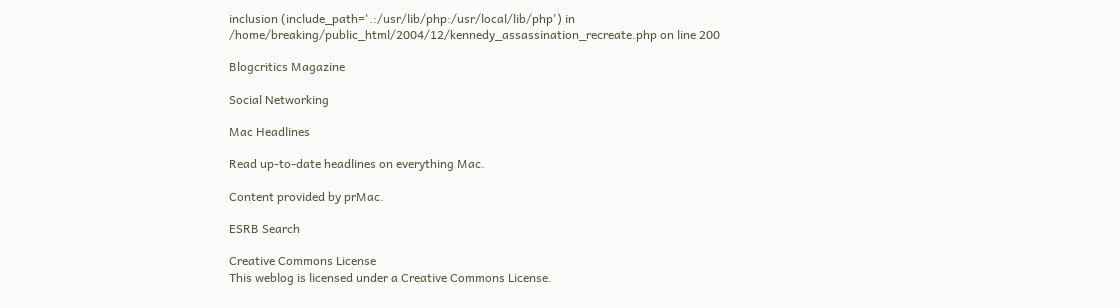inclusion (include_path='.:/usr/lib/php:/usr/local/lib/php') in /home/breaking/public_html/2004/12/kennedy_assassination_recreate.php on line 200

Blogcritics Magazine

Social Networking

Mac Headlines

Read up-to-date headlines on everything Mac.

Content provided by prMac.

ESRB Search

Creative Commons License
This weblog is licensed under a Creative Commons License.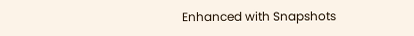Enhanced with Snapshots